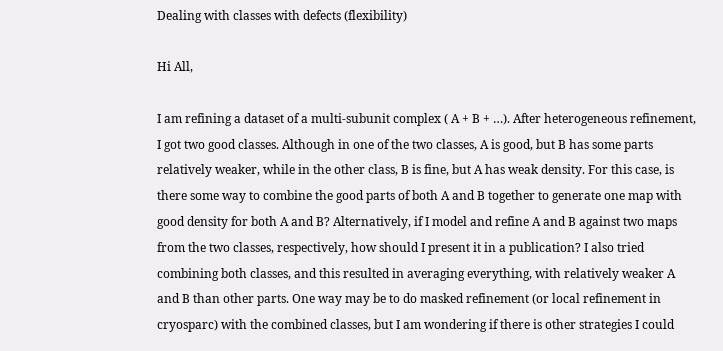Dealing with classes with defects (flexibility)

Hi All,

I am refining a dataset of a multi-subunit complex ( A + B + …). After heterogeneous refinement, I got two good classes. Although in one of the two classes, A is good, but B has some parts relatively weaker, while in the other class, B is fine, but A has weak density. For this case, is there some way to combine the good parts of both A and B together to generate one map with good density for both A and B? Alternatively, if I model and refine A and B against two maps from the two classes, respectively, how should I present it in a publication? I also tried combining both classes, and this resulted in averaging everything, with relatively weaker A and B than other parts. One way may be to do masked refinement (or local refinement in cryosparc) with the combined classes, but I am wondering if there is other strategies I could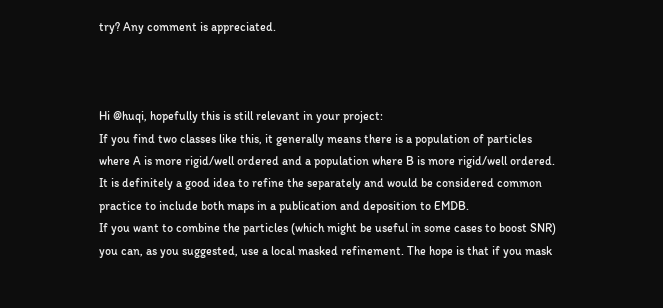try? Any comment is appreciated.



Hi @huqi, hopefully this is still relevant in your project:
If you find two classes like this, it generally means there is a population of particles where A is more rigid/well ordered and a population where B is more rigid/well ordered.
It is definitely a good idea to refine the separately and would be considered common practice to include both maps in a publication and deposition to EMDB.
If you want to combine the particles (which might be useful in some cases to boost SNR) you can, as you suggested, use a local masked refinement. The hope is that if you mask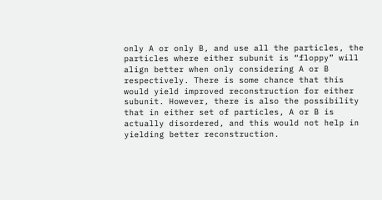only A or only B, and use all the particles, the particles where either subunit is “floppy” will align better when only considering A or B respectively. There is some chance that this would yield improved reconstruction for either subunit. However, there is also the possibility that in either set of particles, A or B is actually disordered, and this would not help in yielding better reconstruction.